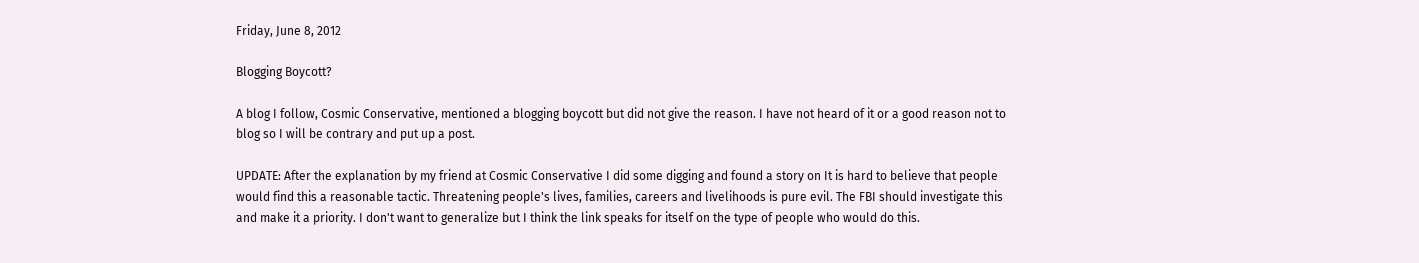Friday, June 8, 2012

Blogging Boycott?

A blog I follow, Cosmic Conservative, mentioned a blogging boycott but did not give the reason. I have not heard of it or a good reason not to blog so I will be contrary and put up a post.

UPDATE: After the explanation by my friend at Cosmic Conservative I did some digging and found a story on It is hard to believe that people would find this a reasonable tactic. Threatening people's lives, families, careers and livelihoods is pure evil. The FBI should investigate this and make it a priority. I don't want to generalize but I think the link speaks for itself on the type of people who would do this.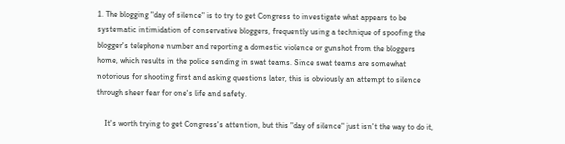1. The blogging "day of silence" is to try to get Congress to investigate what appears to be systematic intimidation of conservative bloggers, frequently using a technique of spoofing the blogger's telephone number and reporting a domestic violence or gunshot from the bloggers home, which results in the police sending in swat teams. Since swat teams are somewhat notorious for shooting first and asking questions later, this is obviously an attempt to silence through sheer fear for one's life and safety.

    It's worth trying to get Congress's attention, but this "day of silence" just isn't the way to do it,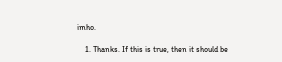imho.

    1. Thanks. If this is true, then it should be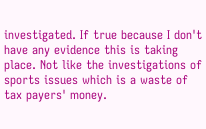investigated. If true because I don't have any evidence this is taking place. Not like the investigations of sports issues which is a waste of tax payers' money.